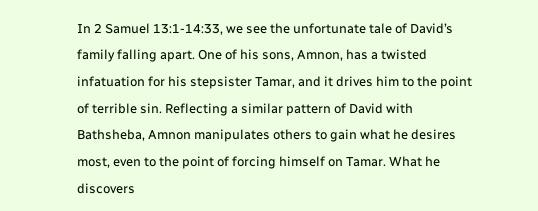In 2 Samuel 13:1-14:33, we see the unfortunate tale of David’s family falling apart. One of his sons, Amnon, has a twisted infatuation for his stepsister Tamar, and it drives him to the point of terrible sin. Reflecting a similar pattern of David with Bathsheba, Amnon manipulates others to gain what he desires most, even to the point of forcing himself on Tamar. What he discovers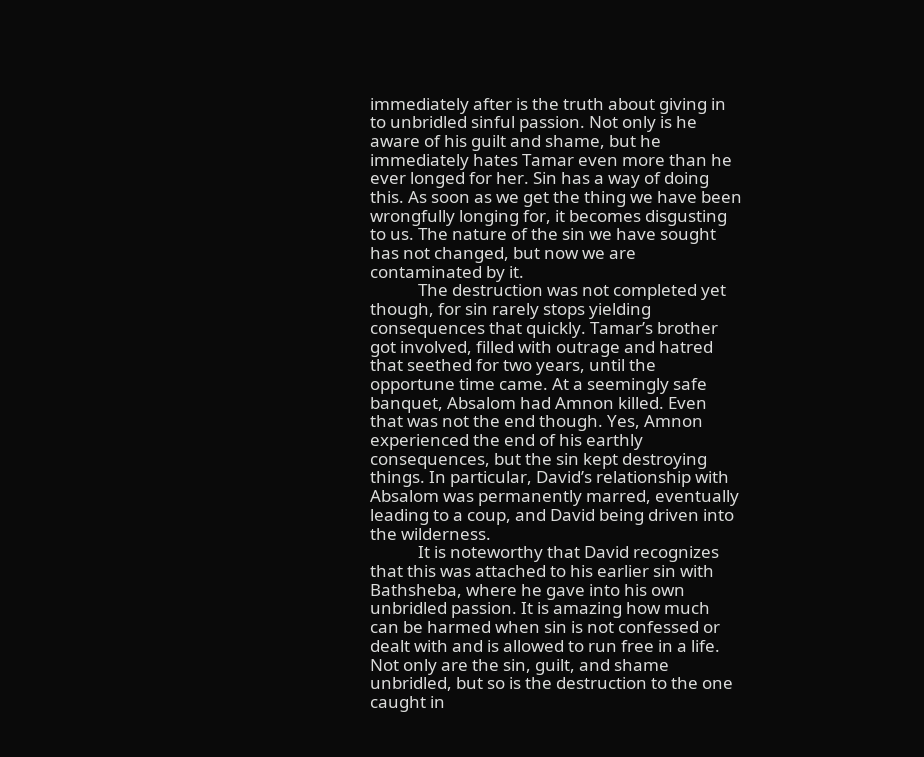immediately after is the truth about giving in to unbridled sinful passion. Not only is he aware of his guilt and shame, but he immediately hates Tamar even more than he ever longed for her. Sin has a way of doing this. As soon as we get the thing we have been wrongfully longing for, it becomes disgusting to us. The nature of the sin we have sought has not changed, but now we are contaminated by it.
            The destruction was not completed yet though, for sin rarely stops yielding consequences that quickly. Tamar’s brother got involved, filled with outrage and hatred that seethed for two years, until the opportune time came. At a seemingly safe banquet, Absalom had Amnon killed. Even that was not the end though. Yes, Amnon experienced the end of his earthly consequences, but the sin kept destroying things. In particular, David’s relationship with Absalom was permanently marred, eventually leading to a coup, and David being driven into the wilderness.
            It is noteworthy that David recognizes that this was attached to his earlier sin with Bathsheba, where he gave into his own unbridled passion. It is amazing how much can be harmed when sin is not confessed or dealt with and is allowed to run free in a life. Not only are the sin, guilt, and shame unbridled, but so is the destruction to the one caught in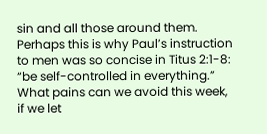sin and all those around them. Perhaps this is why Paul’s instruction to men was so concise in Titus 2:1-8: “be self-controlled in everything.” What pains can we avoid this week, if we let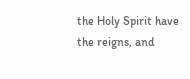the Holy Spirit have the reigns, and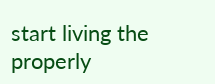start living the properly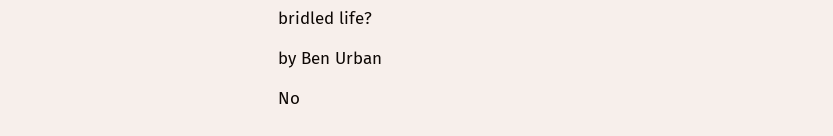bridled life?

by Ben Urban

No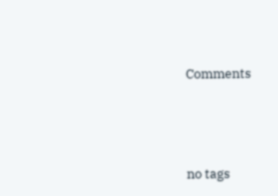Comments






no tags